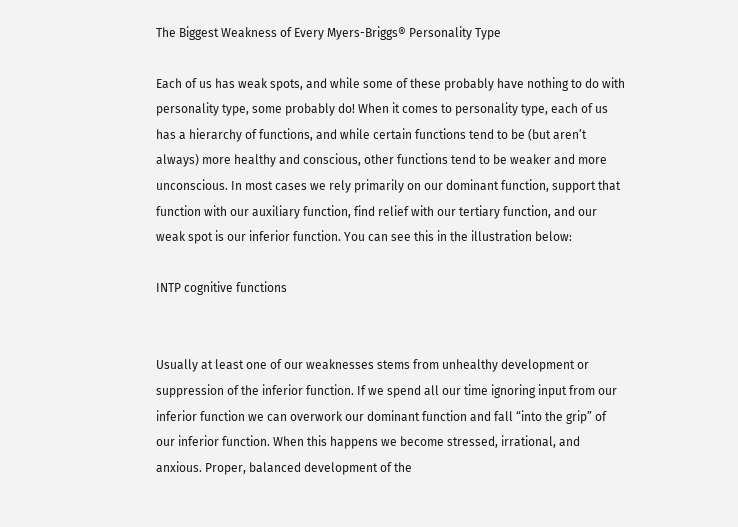The Biggest Weakness of Every Myers-Briggs® Personality Type

Each of us has weak spots, and while some of these probably have nothing to do with personality type, some probably do! When it comes to personality type, each of us has a hierarchy of functions, and while certain functions tend to be (but aren’t always) more healthy and conscious, other functions tend to be weaker and more unconscious. In most cases we rely primarily on our dominant function, support that function with our auxiliary function, find relief with our tertiary function, and our weak spot is our inferior function. You can see this in the illustration below:

INTP cognitive functions


Usually at least one of our weaknesses stems from unhealthy development or suppression of the inferior function. If we spend all our time ignoring input from our inferior function we can overwork our dominant function and fall “into the grip” of our inferior function. When this happens we become stressed, irrational, and anxious. Proper, balanced development of the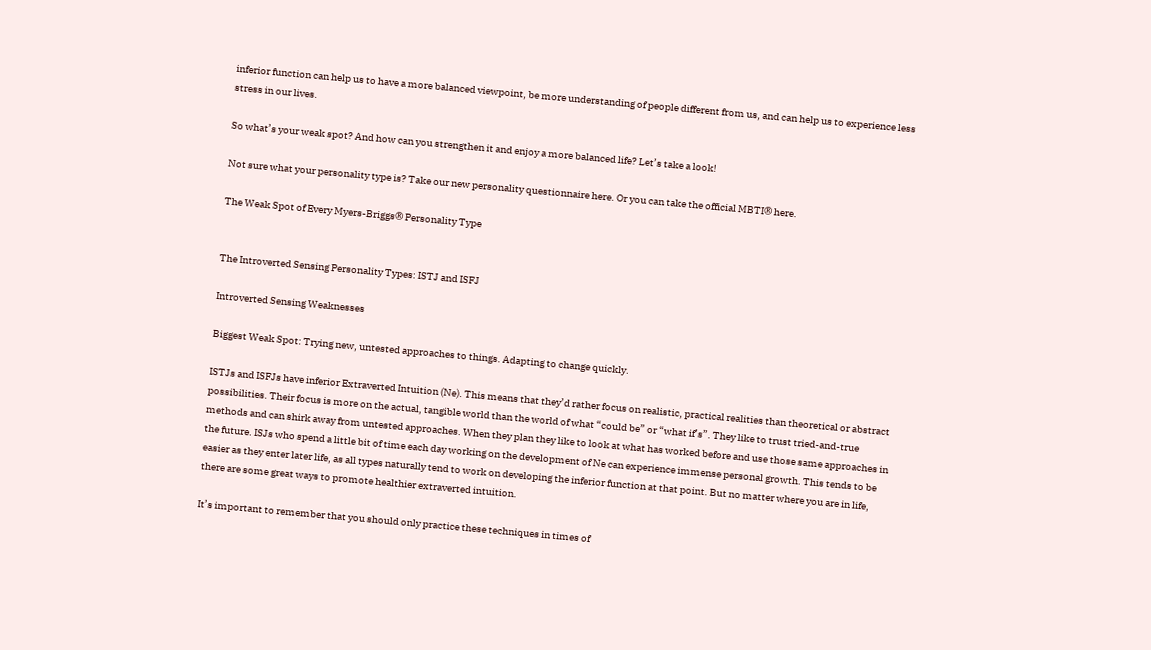inferior function can help us to have a more balanced viewpoint, be more understanding of people different from us, and can help us to experience less stress in our lives.

So what’s your weak spot? And how can you strengthen it and enjoy a more balanced life? Let’s take a look!

Not sure what your personality type is? Take our new personality questionnaire here. Or you can take the official MBTI® here.

The Weak Spot of Every Myers-Briggs® Personality Type


The Introverted Sensing Personality Types: ISTJ and ISFJ

Introverted Sensing Weaknesses

Biggest Weak Spot: Trying new, untested approaches to things. Adapting to change quickly.

ISTJs and ISFJs have inferior Extraverted Intuition (Ne). This means that they’d rather focus on realistic, practical realities than theoretical or abstract possibilities. Their focus is more on the actual, tangible world than the world of what “could be” or “what if’s”. They like to trust tried-and-true methods and can shirk away from untested approaches. When they plan they like to look at what has worked before and use those same approaches in the future. ISJs who spend a little bit of time each day working on the development of Ne can experience immense personal growth. This tends to be easier as they enter later life, as all types naturally tend to work on developing the inferior function at that point. But no matter where you are in life, there are some great ways to promote healthier extraverted intuition.

It’s important to remember that you should only practice these techniques in times of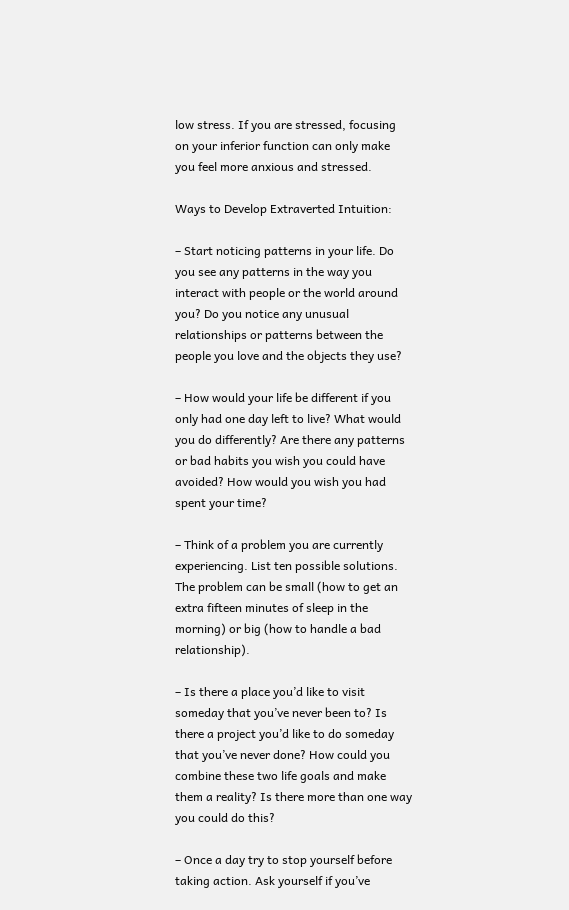low stress. If you are stressed, focusing on your inferior function can only make you feel more anxious and stressed.

Ways to Develop Extraverted Intuition:

– Start noticing patterns in your life. Do you see any patterns in the way you interact with people or the world around you? Do you notice any unusual relationships or patterns between the people you love and the objects they use?

– How would your life be different if you only had one day left to live? What would you do differently? Are there any patterns or bad habits you wish you could have avoided? How would you wish you had spent your time?

– Think of a problem you are currently experiencing. List ten possible solutions. The problem can be small (how to get an extra fifteen minutes of sleep in the morning) or big (how to handle a bad relationship).

– Is there a place you’d like to visit someday that you’ve never been to? Is there a project you’d like to do someday that you’ve never done? How could you combine these two life goals and make them a reality? Is there more than one way you could do this?

– Once a day try to stop yourself before taking action. Ask yourself if you’ve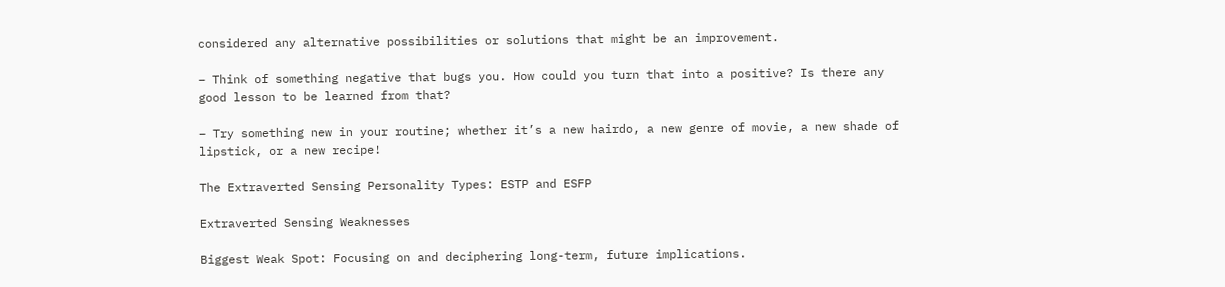considered any alternative possibilities or solutions that might be an improvement.

– Think of something negative that bugs you. How could you turn that into a positive? Is there any good lesson to be learned from that?

– Try something new in your routine; whether it’s a new hairdo, a new genre of movie, a new shade of lipstick, or a new recipe!

The Extraverted Sensing Personality Types: ESTP and ESFP

Extraverted Sensing Weaknesses

Biggest Weak Spot: Focusing on and deciphering long-term, future implications.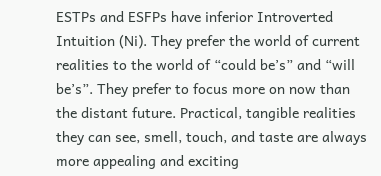ESTPs and ESFPs have inferior Introverted Intuition (Ni). They prefer the world of current realities to the world of “could be’s” and “will be’s”. They prefer to focus more on now than the distant future. Practical, tangible realities they can see, smell, touch, and taste are always more appealing and exciting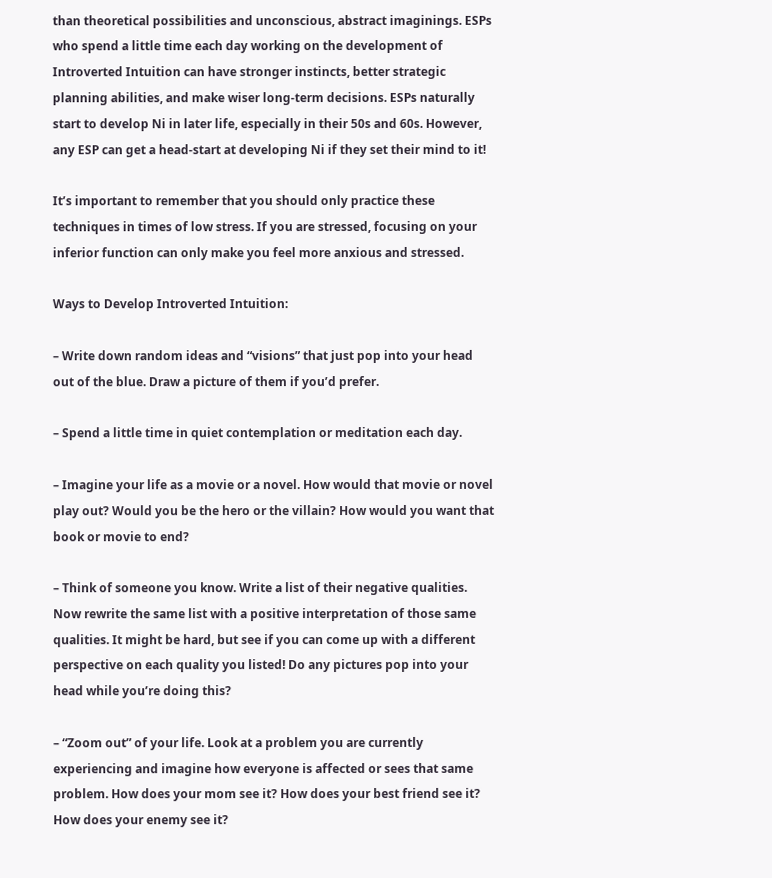than theoretical possibilities and unconscious, abstract imaginings. ESPs who spend a little time each day working on the development of Introverted Intuition can have stronger instincts, better strategic planning abilities, and make wiser long-term decisions. ESPs naturally start to develop Ni in later life, especially in their 50s and 60s. However, any ESP can get a head-start at developing Ni if they set their mind to it!

It’s important to remember that you should only practice these techniques in times of low stress. If you are stressed, focusing on your inferior function can only make you feel more anxious and stressed.

Ways to Develop Introverted Intuition:

– Write down random ideas and “visions” that just pop into your head out of the blue. Draw a picture of them if you’d prefer.

– Spend a little time in quiet contemplation or meditation each day.

– Imagine your life as a movie or a novel. How would that movie or novel play out? Would you be the hero or the villain? How would you want that book or movie to end?

– Think of someone you know. Write a list of their negative qualities. Now rewrite the same list with a positive interpretation of those same qualities. It might be hard, but see if you can come up with a different perspective on each quality you listed! Do any pictures pop into your head while you’re doing this?

– “Zoom out” of your life. Look at a problem you are currently experiencing and imagine how everyone is affected or sees that same problem. How does your mom see it? How does your best friend see it? How does your enemy see it?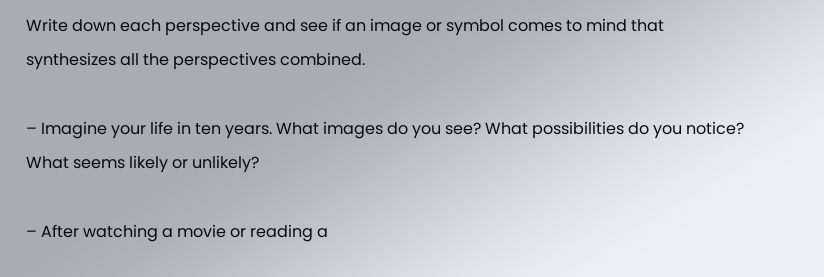Write down each perspective and see if an image or symbol comes to mind that synthesizes all the perspectives combined.

– Imagine your life in ten years. What images do you see? What possibilities do you notice? What seems likely or unlikely?

– After watching a movie or reading a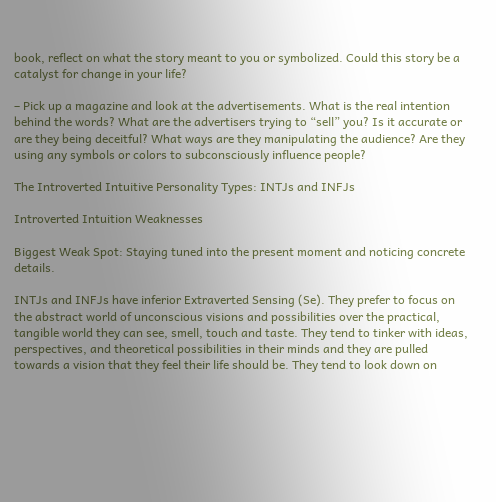book, reflect on what the story meant to you or symbolized. Could this story be a catalyst for change in your life?

– Pick up a magazine and look at the advertisements. What is the real intention behind the words? What are the advertisers trying to “sell” you? Is it accurate or are they being deceitful? What ways are they manipulating the audience? Are they using any symbols or colors to subconsciously influence people?

The Introverted Intuitive Personality Types: INTJs and INFJs

Introverted Intuition Weaknesses

Biggest Weak Spot: Staying tuned into the present moment and noticing concrete details.

INTJs and INFJs have inferior Extraverted Sensing (Se). They prefer to focus on the abstract world of unconscious visions and possibilities over the practical, tangible world they can see, smell, touch and taste. They tend to tinker with ideas, perspectives, and theoretical possibilities in their minds and they are pulled towards a vision that they feel their life should be. They tend to look down on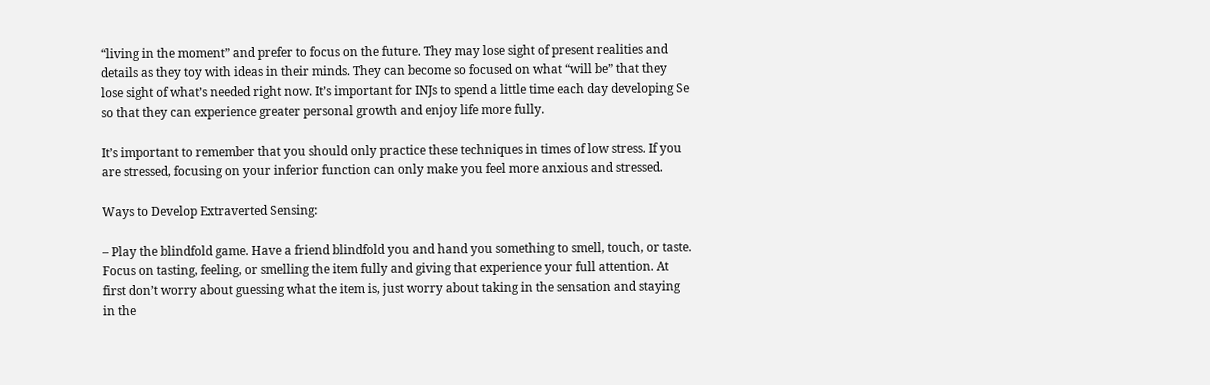“living in the moment” and prefer to focus on the future. They may lose sight of present realities and details as they toy with ideas in their minds. They can become so focused on what “will be” that they lose sight of what’s needed right now. It’s important for INJs to spend a little time each day developing Se so that they can experience greater personal growth and enjoy life more fully.

It’s important to remember that you should only practice these techniques in times of low stress. If you are stressed, focusing on your inferior function can only make you feel more anxious and stressed.

Ways to Develop Extraverted Sensing:

– Play the blindfold game. Have a friend blindfold you and hand you something to smell, touch, or taste. Focus on tasting, feeling, or smelling the item fully and giving that experience your full attention. At first don’t worry about guessing what the item is, just worry about taking in the sensation and staying in the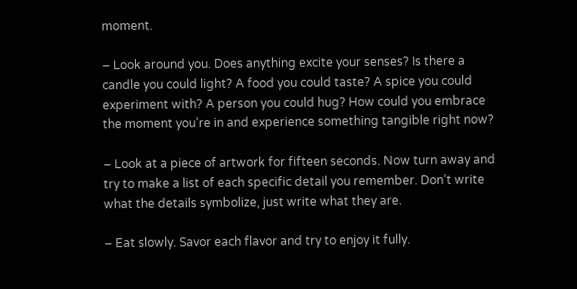moment.

– Look around you. Does anything excite your senses? Is there a candle you could light? A food you could taste? A spice you could experiment with? A person you could hug? How could you embrace the moment you’re in and experience something tangible right now?

– Look at a piece of artwork for fifteen seconds. Now turn away and try to make a list of each specific detail you remember. Don’t write what the details symbolize, just write what they are.

– Eat slowly. Savor each flavor and try to enjoy it fully.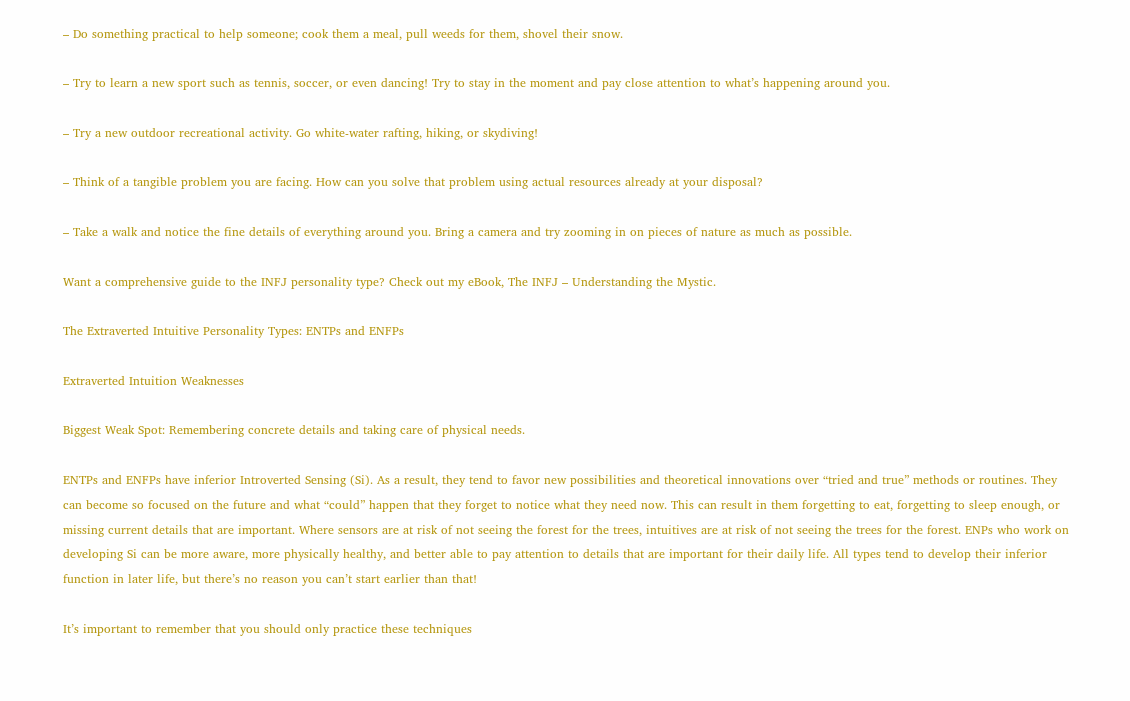– Do something practical to help someone; cook them a meal, pull weeds for them, shovel their snow.

– Try to learn a new sport such as tennis, soccer, or even dancing! Try to stay in the moment and pay close attention to what’s happening around you.

– Try a new outdoor recreational activity. Go white-water rafting, hiking, or skydiving!

– Think of a tangible problem you are facing. How can you solve that problem using actual resources already at your disposal?

– Take a walk and notice the fine details of everything around you. Bring a camera and try zooming in on pieces of nature as much as possible.

Want a comprehensive guide to the INFJ personality type? Check out my eBook, The INFJ – Understanding the Mystic.

The Extraverted Intuitive Personality Types: ENTPs and ENFPs

Extraverted Intuition Weaknesses

Biggest Weak Spot: Remembering concrete details and taking care of physical needs.

ENTPs and ENFPs have inferior Introverted Sensing (Si). As a result, they tend to favor new possibilities and theoretical innovations over “tried and true” methods or routines. They can become so focused on the future and what “could” happen that they forget to notice what they need now. This can result in them forgetting to eat, forgetting to sleep enough, or missing current details that are important. Where sensors are at risk of not seeing the forest for the trees, intuitives are at risk of not seeing the trees for the forest. ENPs who work on developing Si can be more aware, more physically healthy, and better able to pay attention to details that are important for their daily life. All types tend to develop their inferior function in later life, but there’s no reason you can’t start earlier than that!

It’s important to remember that you should only practice these techniques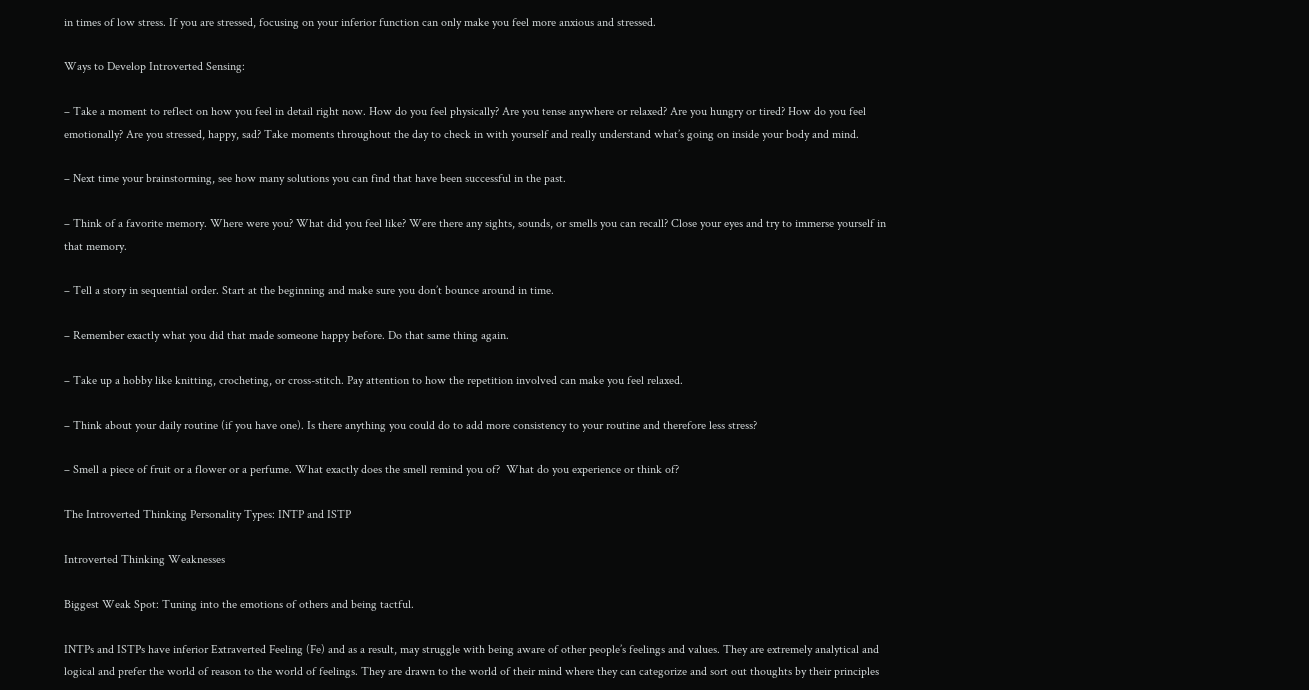in times of low stress. If you are stressed, focusing on your inferior function can only make you feel more anxious and stressed.

Ways to Develop Introverted Sensing:

– Take a moment to reflect on how you feel in detail right now. How do you feel physically? Are you tense anywhere or relaxed? Are you hungry or tired? How do you feel emotionally? Are you stressed, happy, sad? Take moments throughout the day to check in with yourself and really understand what’s going on inside your body and mind.

– Next time your brainstorming, see how many solutions you can find that have been successful in the past.

– Think of a favorite memory. Where were you? What did you feel like? Were there any sights, sounds, or smells you can recall? Close your eyes and try to immerse yourself in that memory.

– Tell a story in sequential order. Start at the beginning and make sure you don’t bounce around in time.

– Remember exactly what you did that made someone happy before. Do that same thing again.

– Take up a hobby like knitting, crocheting, or cross-stitch. Pay attention to how the repetition involved can make you feel relaxed.

– Think about your daily routine (if you have one). Is there anything you could do to add more consistency to your routine and therefore less stress?

– Smell a piece of fruit or a flower or a perfume. What exactly does the smell remind you of?  What do you experience or think of?

The Introverted Thinking Personality Types: INTP and ISTP

Introverted Thinking Weaknesses

Biggest Weak Spot: Tuning into the emotions of others and being tactful.

INTPs and ISTPs have inferior Extraverted Feeling (Fe) and as a result, may struggle with being aware of other people’s feelings and values. They are extremely analytical and logical and prefer the world of reason to the world of feelings. They are drawn to the world of their mind where they can categorize and sort out thoughts by their principles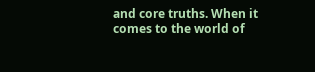and core truths. When it comes to the world of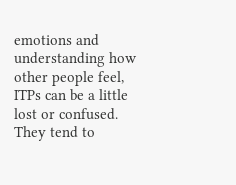emotions and understanding how other people feel, ITPs can be a little lost or confused. They tend to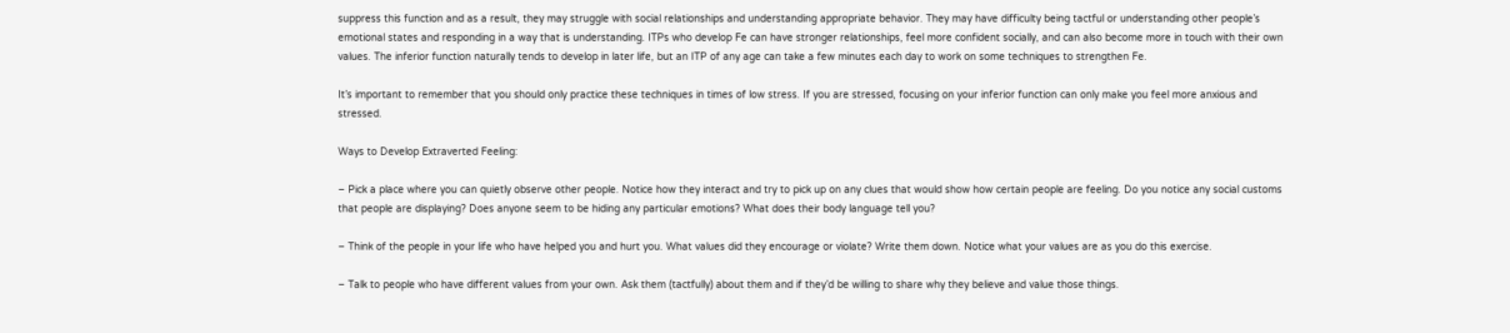suppress this function and as a result, they may struggle with social relationships and understanding appropriate behavior. They may have difficulty being tactful or understanding other people’s emotional states and responding in a way that is understanding. ITPs who develop Fe can have stronger relationships, feel more confident socially, and can also become more in touch with their own values. The inferior function naturally tends to develop in later life, but an ITP of any age can take a few minutes each day to work on some techniques to strengthen Fe.

It’s important to remember that you should only practice these techniques in times of low stress. If you are stressed, focusing on your inferior function can only make you feel more anxious and stressed.

Ways to Develop Extraverted Feeling:

– Pick a place where you can quietly observe other people. Notice how they interact and try to pick up on any clues that would show how certain people are feeling. Do you notice any social customs that people are displaying? Does anyone seem to be hiding any particular emotions? What does their body language tell you?

– Think of the people in your life who have helped you and hurt you. What values did they encourage or violate? Write them down. Notice what your values are as you do this exercise.

– Talk to people who have different values from your own. Ask them (tactfully) about them and if they’d be willing to share why they believe and value those things.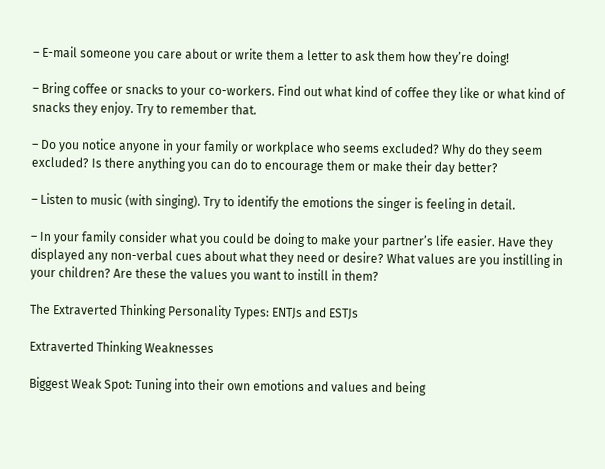– E-mail someone you care about or write them a letter to ask them how they’re doing!

– Bring coffee or snacks to your co-workers. Find out what kind of coffee they like or what kind of snacks they enjoy. Try to remember that.

– Do you notice anyone in your family or workplace who seems excluded? Why do they seem excluded? Is there anything you can do to encourage them or make their day better?

– Listen to music (with singing). Try to identify the emotions the singer is feeling in detail.

– In your family consider what you could be doing to make your partner’s life easier. Have they displayed any non-verbal cues about what they need or desire? What values are you instilling in your children? Are these the values you want to instill in them?

The Extraverted Thinking Personality Types: ENTJs and ESTJs

Extraverted Thinking Weaknesses

Biggest Weak Spot: Tuning into their own emotions and values and being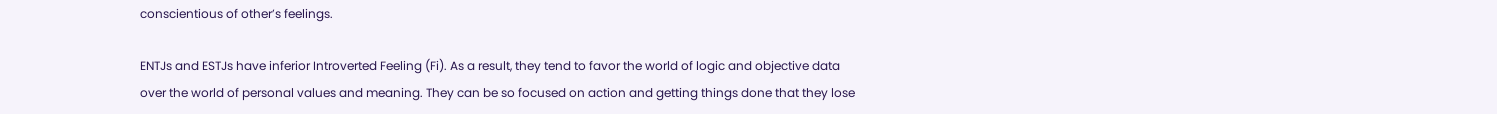conscientious of other’s feelings.

ENTJs and ESTJs have inferior Introverted Feeling (Fi). As a result, they tend to favor the world of logic and objective data over the world of personal values and meaning. They can be so focused on action and getting things done that they lose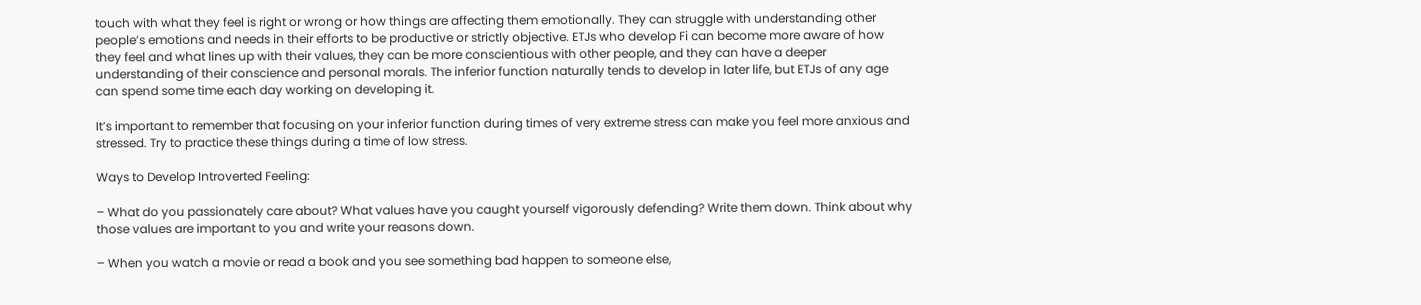touch with what they feel is right or wrong or how things are affecting them emotionally. They can struggle with understanding other people’s emotions and needs in their efforts to be productive or strictly objective. ETJs who develop Fi can become more aware of how they feel and what lines up with their values, they can be more conscientious with other people, and they can have a deeper understanding of their conscience and personal morals. The inferior function naturally tends to develop in later life, but ETJs of any age can spend some time each day working on developing it.

It’s important to remember that focusing on your inferior function during times of very extreme stress can make you feel more anxious and stressed. Try to practice these things during a time of low stress.

Ways to Develop Introverted Feeling:

– What do you passionately care about? What values have you caught yourself vigorously defending? Write them down. Think about why those values are important to you and write your reasons down.

– When you watch a movie or read a book and you see something bad happen to someone else,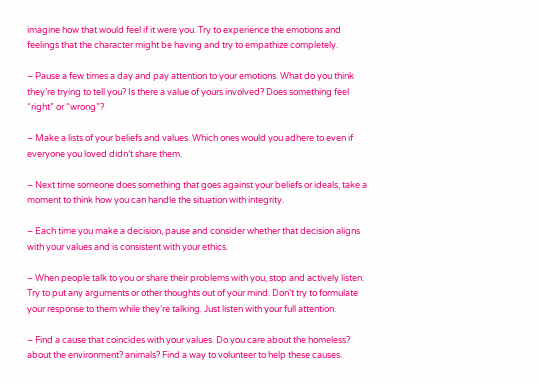imagine how that would feel if it were you. Try to experience the emotions and feelings that the character might be having and try to empathize completely.

– Pause a few times a day and pay attention to your emotions. What do you think they’re trying to tell you? Is there a value of yours involved? Does something feel “right” or “wrong”?

– Make a lists of your beliefs and values. Which ones would you adhere to even if everyone you loved didn’t share them.

– Next time someone does something that goes against your beliefs or ideals, take a moment to think how you can handle the situation with integrity.

– Each time you make a decision, pause and consider whether that decision aligns with your values and is consistent with your ethics.

– When people talk to you or share their problems with you, stop and actively listen. Try to put any arguments or other thoughts out of your mind. Don’t try to formulate your response to them while they’re talking. Just listen with your full attention.

– Find a cause that coincides with your values. Do you care about the homeless? about the environment? animals? Find a way to volunteer to help these causes.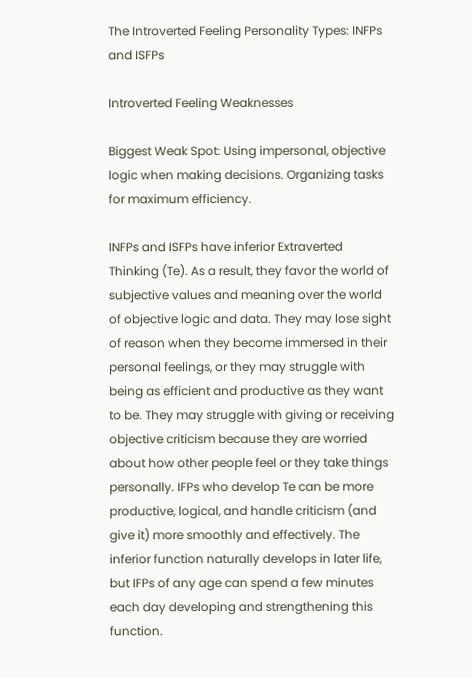The Introverted Feeling Personality Types: INFPs and ISFPs

Introverted Feeling Weaknesses

Biggest Weak Spot: Using impersonal, objective logic when making decisions. Organizing tasks for maximum efficiency.

INFPs and ISFPs have inferior Extraverted Thinking (Te). As a result, they favor the world of subjective values and meaning over the world of objective logic and data. They may lose sight of reason when they become immersed in their personal feelings, or they may struggle with being as efficient and productive as they want to be. They may struggle with giving or receiving objective criticism because they are worried about how other people feel or they take things personally. IFPs who develop Te can be more productive, logical, and handle criticism (and give it) more smoothly and effectively. The inferior function naturally develops in later life, but IFPs of any age can spend a few minutes each day developing and strengthening this function.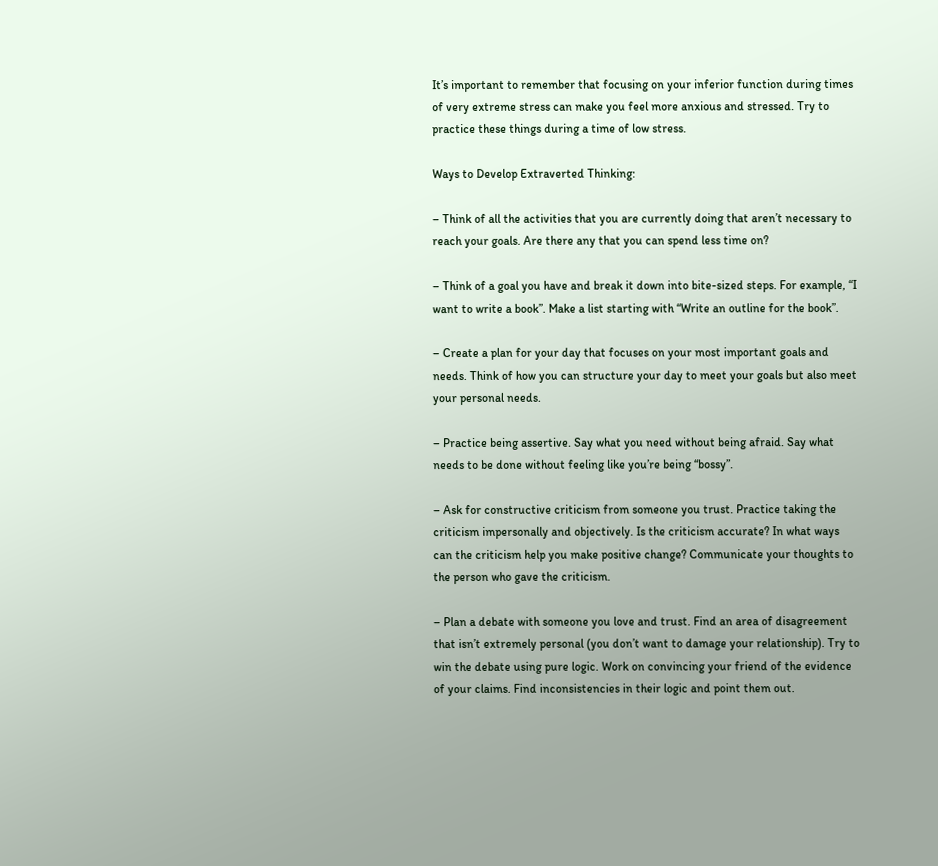It’s important to remember that focusing on your inferior function during times of very extreme stress can make you feel more anxious and stressed. Try to practice these things during a time of low stress.

Ways to Develop Extraverted Thinking:

– Think of all the activities that you are currently doing that aren’t necessary to reach your goals. Are there any that you can spend less time on?

– Think of a goal you have and break it down into bite-sized steps. For example, “I want to write a book”. Make a list starting with “Write an outline for the book”.

– Create a plan for your day that focuses on your most important goals and needs. Think of how you can structure your day to meet your goals but also meet your personal needs.

– Practice being assertive. Say what you need without being afraid. Say what needs to be done without feeling like you’re being “bossy”.

– Ask for constructive criticism from someone you trust. Practice taking the criticism impersonally and objectively. Is the criticism accurate? In what ways can the criticism help you make positive change? Communicate your thoughts to the person who gave the criticism.

– Plan a debate with someone you love and trust. Find an area of disagreement that isn’t extremely personal (you don’t want to damage your relationship). Try to win the debate using pure logic. Work on convincing your friend of the evidence of your claims. Find inconsistencies in their logic and point them out.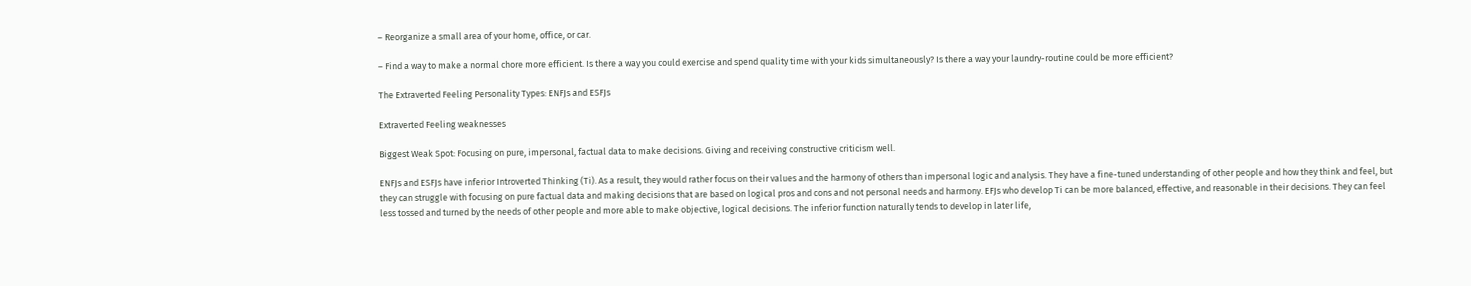– Reorganize a small area of your home, office, or car.

– Find a way to make a normal chore more efficient. Is there a way you could exercise and spend quality time with your kids simultaneously? Is there a way your laundry-routine could be more efficient?

The Extraverted Feeling Personality Types: ENFJs and ESFJs

Extraverted Feeling weaknesses

Biggest Weak Spot: Focusing on pure, impersonal, factual data to make decisions. Giving and receiving constructive criticism well.

ENFJs and ESFJs have inferior Introverted Thinking (Ti). As a result, they would rather focus on their values and the harmony of others than impersonal logic and analysis. They have a fine-tuned understanding of other people and how they think and feel, but they can struggle with focusing on pure factual data and making decisions that are based on logical pros and cons and not personal needs and harmony. EFJs who develop Ti can be more balanced, effective, and reasonable in their decisions. They can feel less tossed and turned by the needs of other people and more able to make objective, logical decisions. The inferior function naturally tends to develop in later life,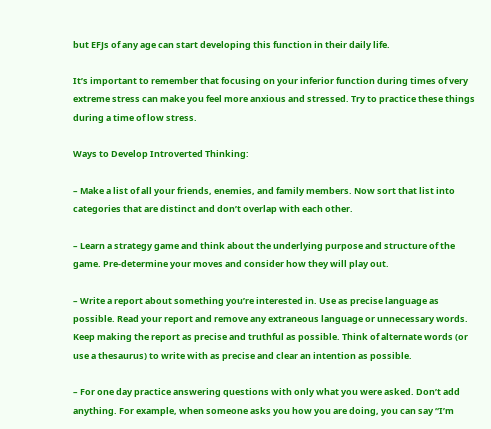but EFJs of any age can start developing this function in their daily life.

It’s important to remember that focusing on your inferior function during times of very extreme stress can make you feel more anxious and stressed. Try to practice these things during a time of low stress.

Ways to Develop Introverted Thinking:

– Make a list of all your friends, enemies, and family members. Now sort that list into categories that are distinct and don’t overlap with each other.

– Learn a strategy game and think about the underlying purpose and structure of the game. Pre-determine your moves and consider how they will play out.

– Write a report about something you’re interested in. Use as precise language as possible. Read your report and remove any extraneous language or unnecessary words. Keep making the report as precise and truthful as possible. Think of alternate words (or use a thesaurus) to write with as precise and clear an intention as possible.

– For one day practice answering questions with only what you were asked. Don’t add anything. For example, when someone asks you how you are doing, you can say “I’m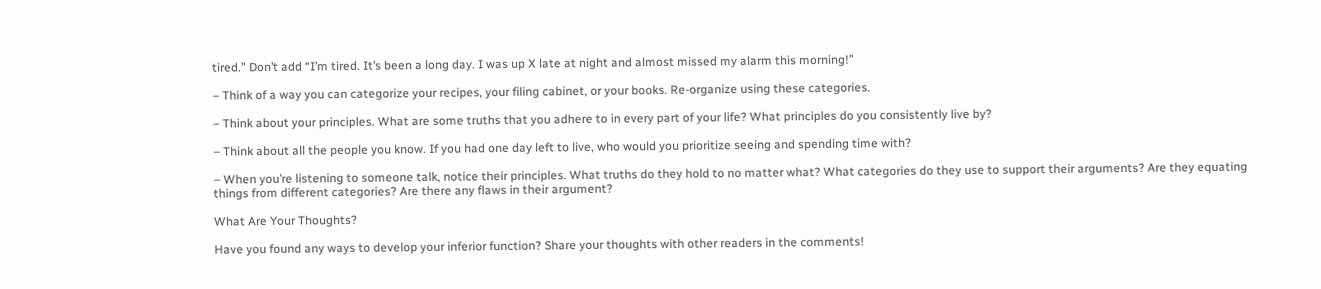tired.” Don’t add “I’m tired. It’s been a long day. I was up X late at night and almost missed my alarm this morning!”

– Think of a way you can categorize your recipes, your filing cabinet, or your books. Re-organize using these categories.

– Think about your principles. What are some truths that you adhere to in every part of your life? What principles do you consistently live by?

– Think about all the people you know. If you had one day left to live, who would you prioritize seeing and spending time with?

– When you’re listening to someone talk, notice their principles. What truths do they hold to no matter what? What categories do they use to support their arguments? Are they equating things from different categories? Are there any flaws in their argument?

What Are Your Thoughts?

Have you found any ways to develop your inferior function? Share your thoughts with other readers in the comments!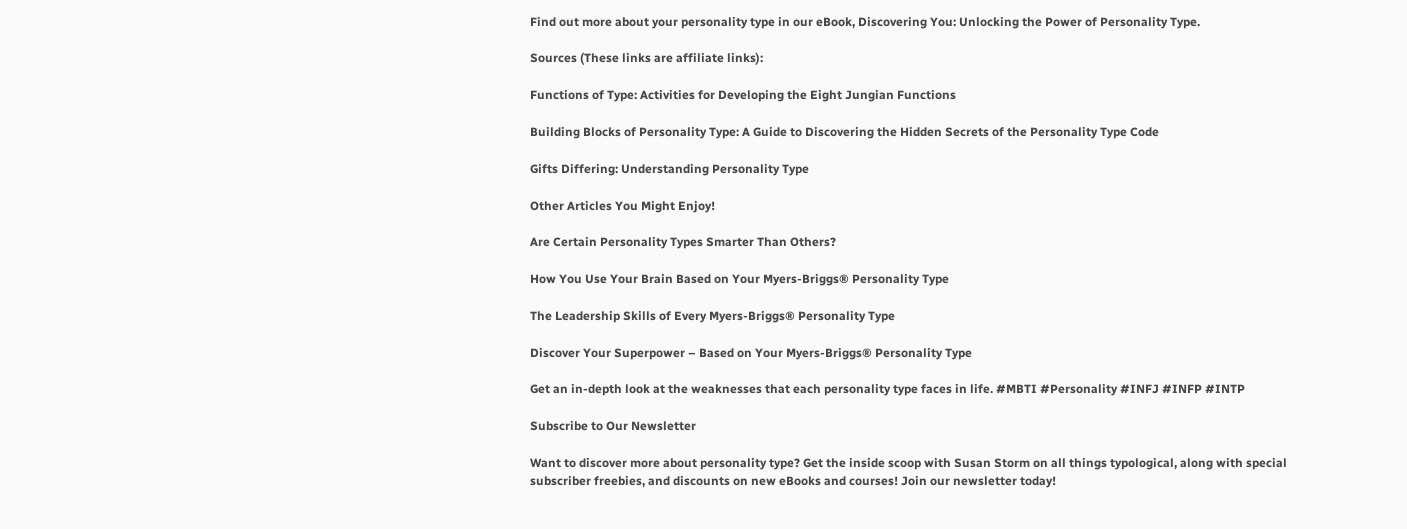Find out more about your personality type in our eBook, Discovering You: Unlocking the Power of Personality Type.

Sources (These links are affiliate links):

Functions of Type: Activities for Developing the Eight Jungian Functions

Building Blocks of Personality Type: A Guide to Discovering the Hidden Secrets of the Personality Type Code

Gifts Differing: Understanding Personality Type

Other Articles You Might Enjoy!

Are Certain Personality Types Smarter Than Others?

How You Use Your Brain Based on Your Myers-Briggs® Personality Type

The Leadership Skills of Every Myers-Briggs® Personality Type

Discover Your Superpower – Based on Your Myers-Briggs® Personality Type

Get an in-depth look at the weaknesses that each personality type faces in life. #MBTI #Personality #INFJ #INFP #INTP

Subscribe to Our Newsletter

Want to discover more about personality type? Get the inside scoop with Susan Storm on all things typological, along with special subscriber freebies, and discounts on new eBooks and courses! Join our newsletter today!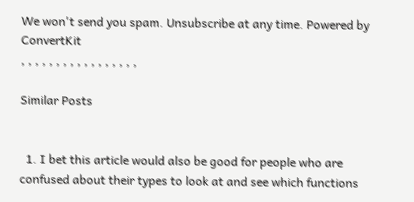We won't send you spam. Unsubscribe at any time. Powered by ConvertKit
, , , , , , , , , , , , , , , , ,

Similar Posts


  1. I bet this article would also be good for people who are confused about their types to look at and see which functions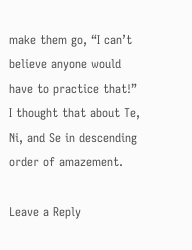make them go, “I can’t believe anyone would have to practice that!” I thought that about Te, Ni, and Se in descending order of amazement.

Leave a Reply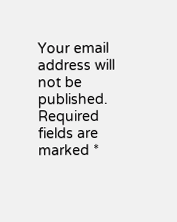Your email address will not be published. Required fields are marked *